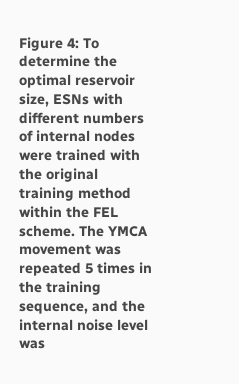Figure 4: To determine the optimal reservoir size, ESNs with different numbers of internal nodes were trained with the original training method within the FEL scheme. The YMCA movement was repeated 5 times in the training sequence, and the internal noise level was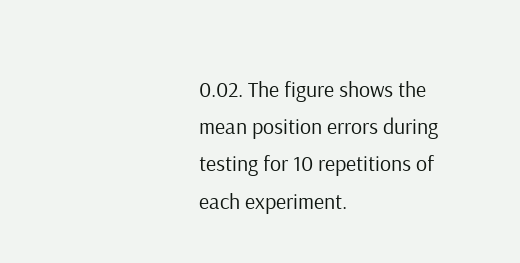0.02. The figure shows the mean position errors during testing for 10 repetitions of each experiment.